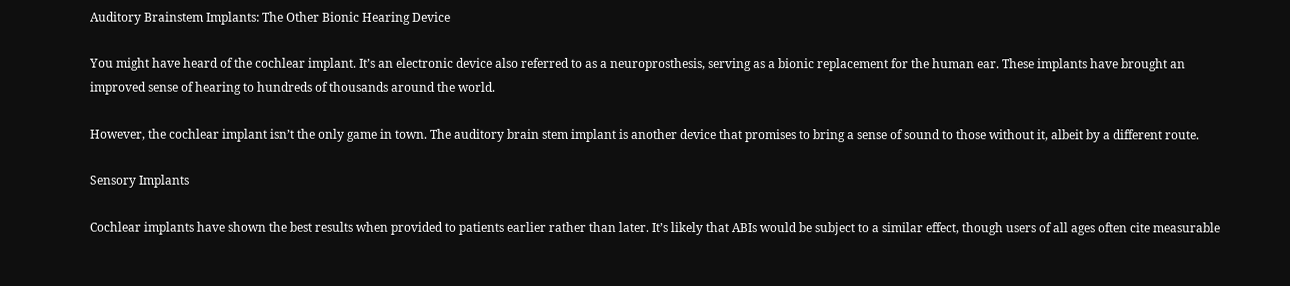Auditory Brainstem Implants: The Other Bionic Hearing Device

You might have heard of the cochlear implant. It’s an electronic device also referred to as a neuroprosthesis, serving as a bionic replacement for the human ear. These implants have brought an improved sense of hearing to hundreds of thousands around the world.

However, the cochlear implant isn’t the only game in town. The auditory brain stem implant is another device that promises to bring a sense of sound to those without it, albeit by a different route.

Sensory Implants

Cochlear implants have shown the best results when provided to patients earlier rather than later. It’s likely that ABIs would be subject to a similar effect, though users of all ages often cite measurable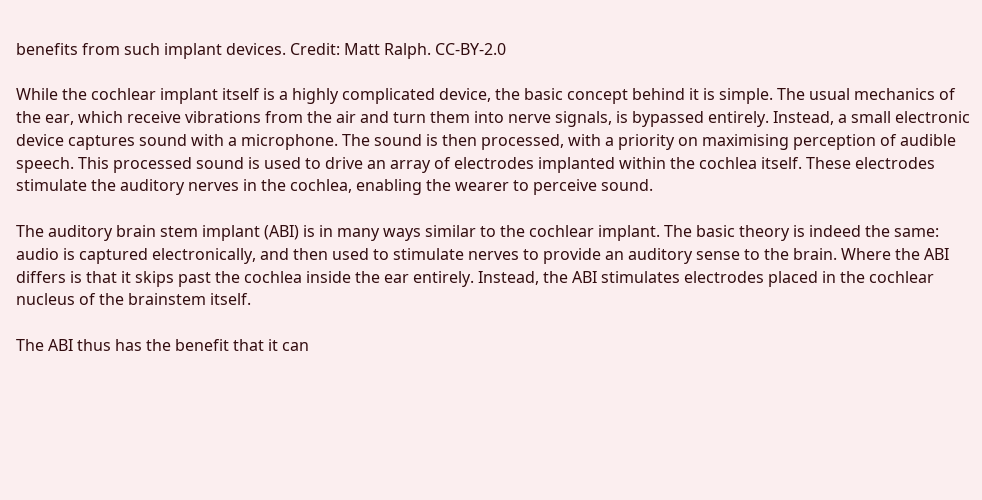benefits from such implant devices. Credit: Matt Ralph. CC-BY-2.0

While the cochlear implant itself is a highly complicated device, the basic concept behind it is simple. The usual mechanics of the ear, which receive vibrations from the air and turn them into nerve signals, is bypassed entirely. Instead, a small electronic device captures sound with a microphone. The sound is then processed, with a priority on maximising perception of audible speech. This processed sound is used to drive an array of electrodes implanted within the cochlea itself. These electrodes stimulate the auditory nerves in the cochlea, enabling the wearer to perceive sound.

The auditory brain stem implant (ABI) is in many ways similar to the cochlear implant. The basic theory is indeed the same: audio is captured electronically, and then used to stimulate nerves to provide an auditory sense to the brain. Where the ABI differs is that it skips past the cochlea inside the ear entirely. Instead, the ABI stimulates electrodes placed in the cochlear nucleus of the brainstem itself.

The ABI thus has the benefit that it can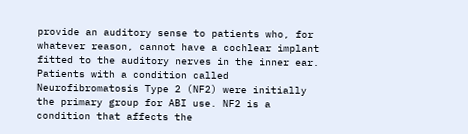provide an auditory sense to patients who, for whatever reason, cannot have a cochlear implant fitted to the auditory nerves in the inner ear. Patients with a condition called Neurofibromatosis Type 2 (NF2) were initially the primary group for ABI use. NF2 is a condition that affects the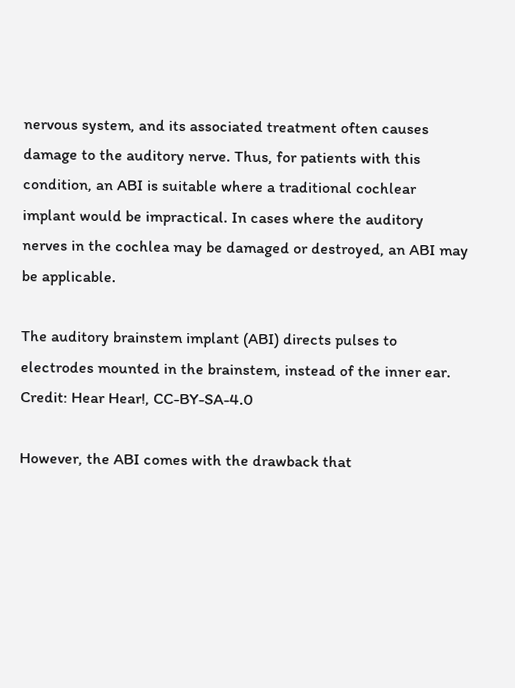nervous system, and its associated treatment often causes damage to the auditory nerve. Thus, for patients with this condition, an ABI is suitable where a traditional cochlear implant would be impractical. In cases where the auditory nerves in the cochlea may be damaged or destroyed, an ABI may be applicable.

The auditory brainstem implant (ABI) directs pulses to electrodes mounted in the brainstem, instead of the inner ear. Credit: Hear Hear!, CC-BY-SA-4.0

However, the ABI comes with the drawback that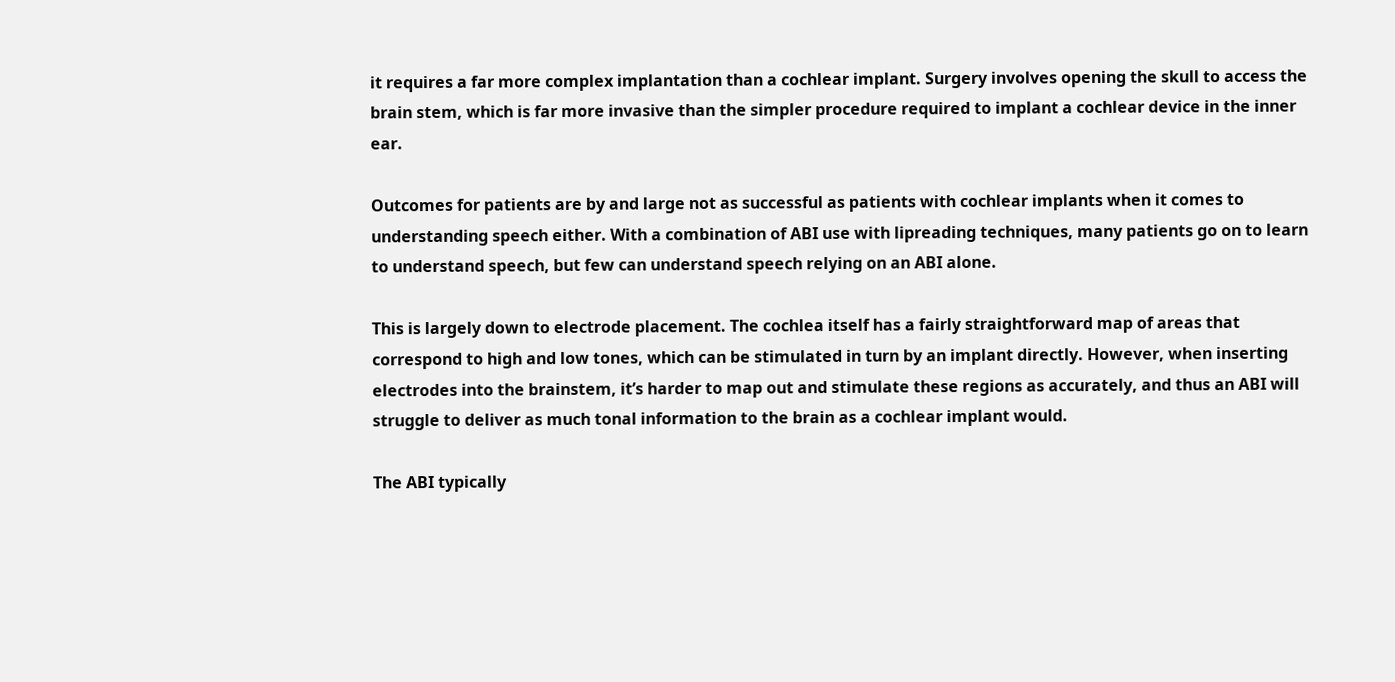it requires a far more complex implantation than a cochlear implant. Surgery involves opening the skull to access the brain stem, which is far more invasive than the simpler procedure required to implant a cochlear device in the inner ear.

Outcomes for patients are by and large not as successful as patients with cochlear implants when it comes to understanding speech either. With a combination of ABI use with lipreading techniques, many patients go on to learn to understand speech, but few can understand speech relying on an ABI alone.

This is largely down to electrode placement. The cochlea itself has a fairly straightforward map of areas that correspond to high and low tones, which can be stimulated in turn by an implant directly. However, when inserting electrodes into the brainstem, it’s harder to map out and stimulate these regions as accurately, and thus an ABI will struggle to deliver as much tonal information to the brain as a cochlear implant would.

The ABI typically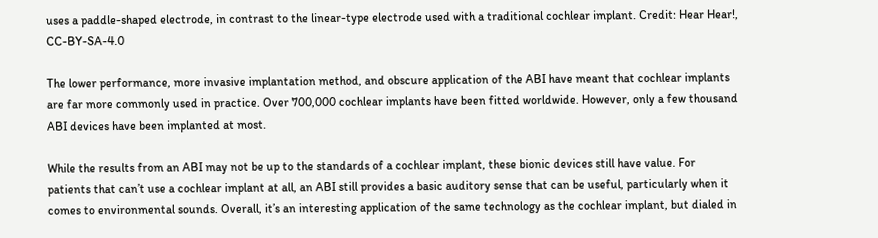uses a paddle-shaped electrode, in contrast to the linear-type electrode used with a traditional cochlear implant. Credit: Hear Hear!, CC-BY-SA-4.0

The lower performance, more invasive implantation method, and obscure application of the ABI have meant that cochlear implants are far more commonly used in practice. Over 700,000 cochlear implants have been fitted worldwide. However, only a few thousand ABI devices have been implanted at most.

While the results from an ABI may not be up to the standards of a cochlear implant, these bionic devices still have value. For patients that can’t use a cochlear implant at all, an ABI still provides a basic auditory sense that can be useful, particularly when it comes to environmental sounds. Overall, it’s an interesting application of the same technology as the cochlear implant, but dialed in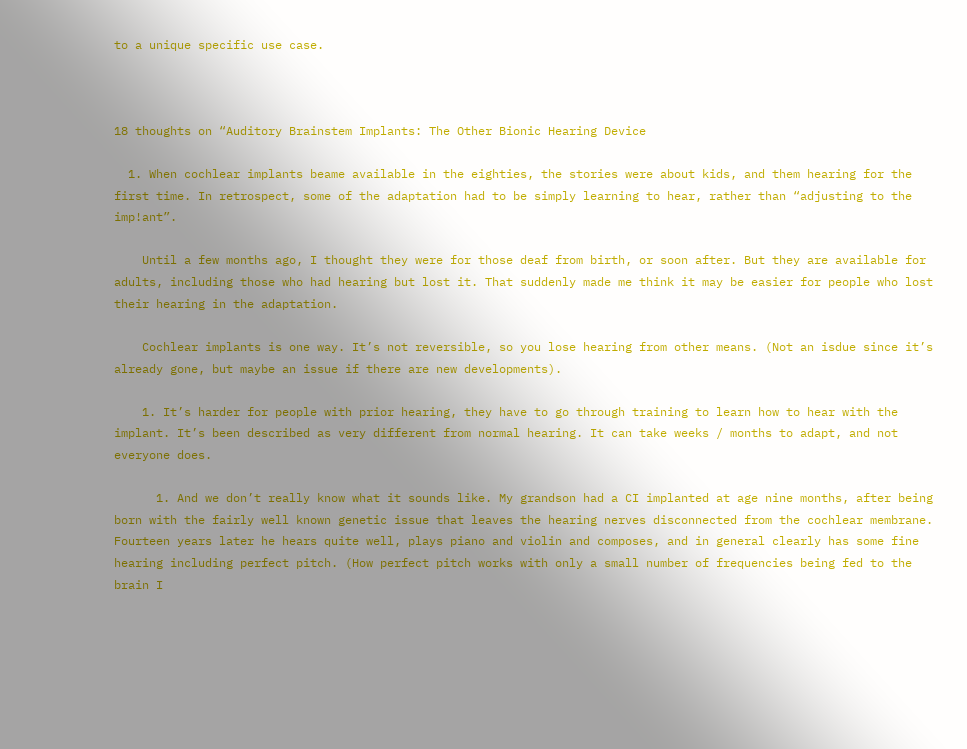to a unique specific use case.



18 thoughts on “Auditory Brainstem Implants: The Other Bionic Hearing Device

  1. When cochlear implants beame available in the eighties, the stories were about kids, and them hearing for the first time. In retrospect, some of the adaptation had to be simply learning to hear, rather than “adjusting to the imp!ant”.

    Until a few months ago, I thought they were for those deaf from birth, or soon after. But they are available for adults, including those who had hearing but lost it. That suddenly made me think it may be easier for people who lost their hearing in the adaptation.

    Cochlear implants is one way. It’s not reversible, so you lose hearing from other means. (Not an isdue since it’s already gone, but maybe an issue if there are new developments).

    1. It’s harder for people with prior hearing, they have to go through training to learn how to hear with the implant. It’s been described as very different from normal hearing. It can take weeks / months to adapt, and not everyone does.

      1. And we don’t really know what it sounds like. My grandson had a CI implanted at age nine months, after being born with the fairly well known genetic issue that leaves the hearing nerves disconnected from the cochlear membrane. Fourteen years later he hears quite well, plays piano and violin and composes, and in general clearly has some fine hearing including perfect pitch. (How perfect pitch works with only a small number of frequencies being fed to the brain I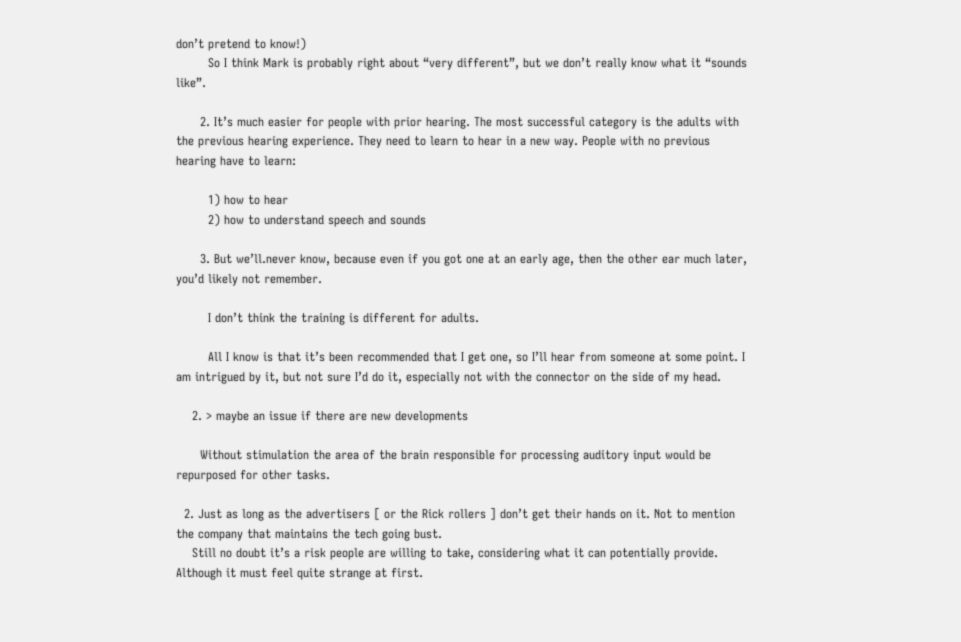don’t pretend to know!)
        So I think Mark is probably right about “very different”, but we don’t really know what it “sounds like”.

      2. It’s much easier for people with prior hearing. The most successful category is the adults with the previous hearing experience. They need to learn to hear in a new way. People with no previous hearing have to learn:

        1) how to hear
        2) how to understand speech and sounds

      3. But we’ll.never know, because even if you got one at an early age, then the other ear much later, you’d likely not remember.

        I don’t think the training is different for adults.

        All I know is that it’s been recommended that I get one, so I’ll hear from someone at some point. I am intrigued by it, but not sure I’d do it, especially not with the connector on the side of my head.

    2. > maybe an issue if there are new developments

      Without stimulation the area of the brain responsible for processing auditory input would be repurposed for other tasks.

  2. Just as long as the advertisers [ or the Rick rollers ] don’t get their hands on it. Not to mention the company that maintains the tech going bust.
    Still no doubt it’s a risk people are willing to take, considering what it can potentially provide. Although it must feel quite strange at first.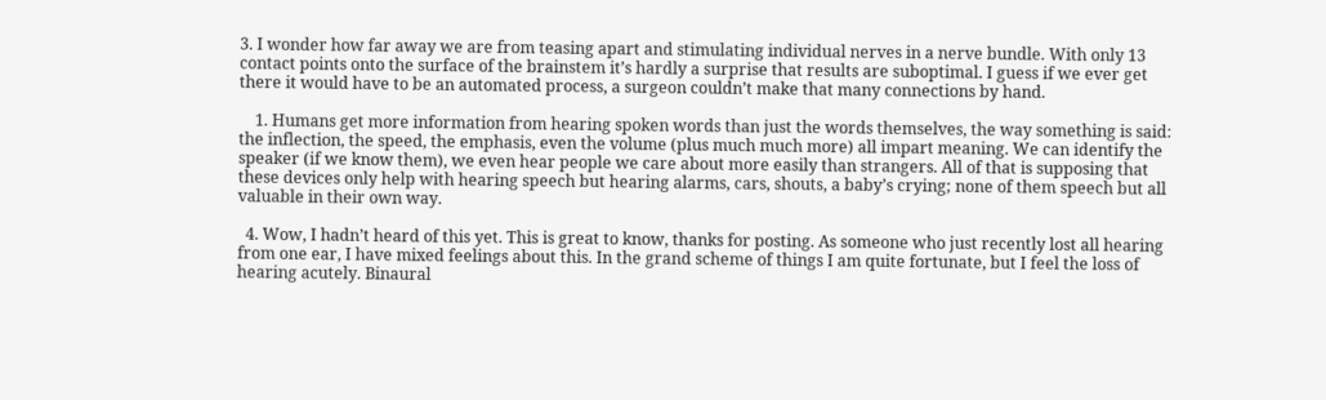3. I wonder how far away we are from teasing apart and stimulating individual nerves in a nerve bundle. With only 13 contact points onto the surface of the brainstem it’s hardly a surprise that results are suboptimal. I guess if we ever get there it would have to be an automated process, a surgeon couldn’t make that many connections by hand.

    1. Humans get more information from hearing spoken words than just the words themselves, the way something is said: the inflection, the speed, the emphasis, even the volume (plus much much more) all impart meaning. We can identify the speaker (if we know them), we even hear people we care about more easily than strangers. All of that is supposing that these devices only help with hearing speech but hearing alarms, cars, shouts, a baby’s crying; none of them speech but all valuable in their own way.

  4. Wow, I hadn’t heard of this yet. This is great to know, thanks for posting. As someone who just recently lost all hearing from one ear, I have mixed feelings about this. In the grand scheme of things I am quite fortunate, but I feel the loss of hearing acutely. Binaural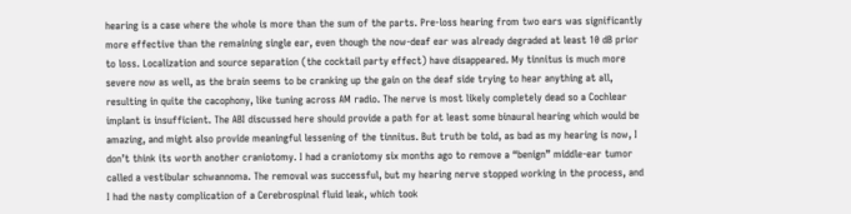hearing is a case where the whole is more than the sum of the parts. Pre-loss hearing from two ears was significantly more effective than the remaining single ear, even though the now-deaf ear was already degraded at least 10 dB prior to loss. Localization and source separation (the cocktail party effect) have disappeared. My tinnitus is much more severe now as well, as the brain seems to be cranking up the gain on the deaf side trying to hear anything at all, resulting in quite the cacophony, like tuning across AM radio. The nerve is most likely completely dead so a Cochlear implant is insufficient. The ABI discussed here should provide a path for at least some binaural hearing which would be amazing, and might also provide meaningful lessening of the tinnitus. But truth be told, as bad as my hearing is now, I don’t think its worth another craniotomy. I had a craniotomy six months ago to remove a “benign” middle-ear tumor called a vestibular schwannoma. The removal was successful, but my hearing nerve stopped working in the process, and I had the nasty complication of a Cerebrospinal fluid leak, which took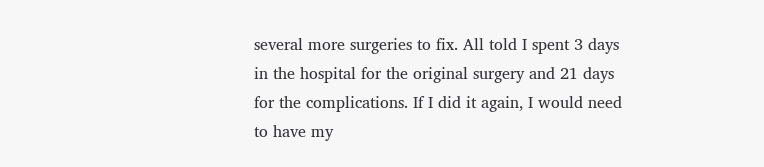several more surgeries to fix. All told I spent 3 days in the hospital for the original surgery and 21 days for the complications. If I did it again, I would need to have my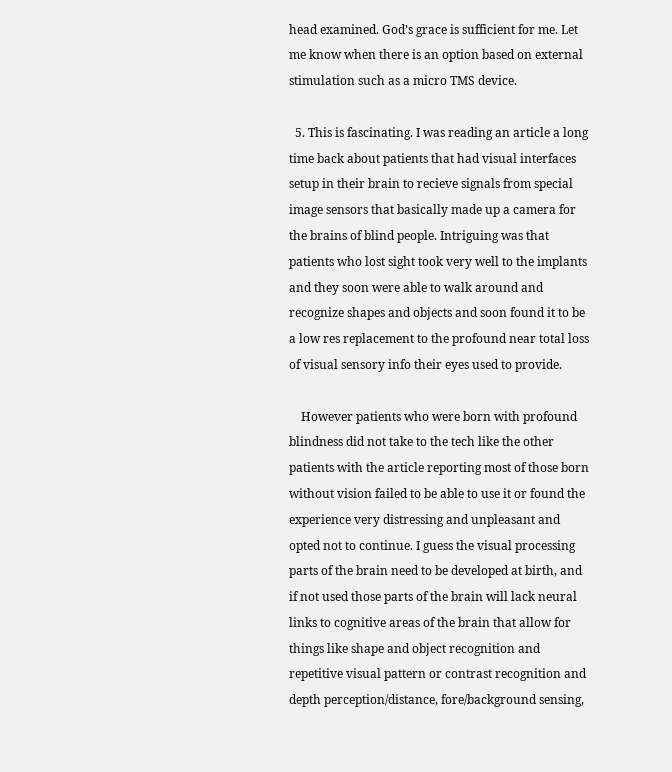head examined. God’s grace is sufficient for me. Let me know when there is an option based on external stimulation such as a micro TMS device.

  5. This is fascinating. I was reading an article a long time back about patients that had visual interfaces setup in their brain to recieve signals from special image sensors that basically made up a camera for the brains of blind people. Intriguing was that patients who lost sight took very well to the implants and they soon were able to walk around and recognize shapes and objects and soon found it to be a low res replacement to the profound near total loss of visual sensory info their eyes used to provide.

    However patients who were born with profound blindness did not take to the tech like the other patients with the article reporting most of those born without vision failed to be able to use it or found the experience very distressing and unpleasant and opted not to continue. I guess the visual processing parts of the brain need to be developed at birth, and if not used those parts of the brain will lack neural links to cognitive areas of the brain that allow for things like shape and object recognition and repetitive visual pattern or contrast recognition and depth perception/distance, fore/background sensing,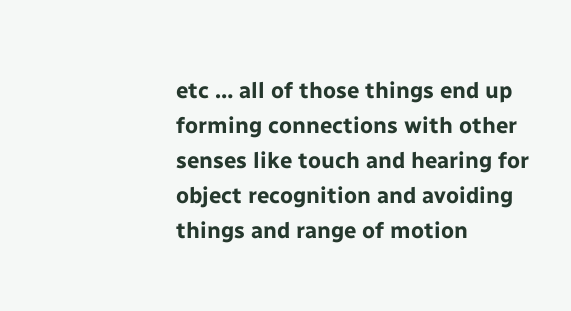etc … all of those things end up forming connections with other senses like touch and hearing for object recognition and avoiding things and range of motion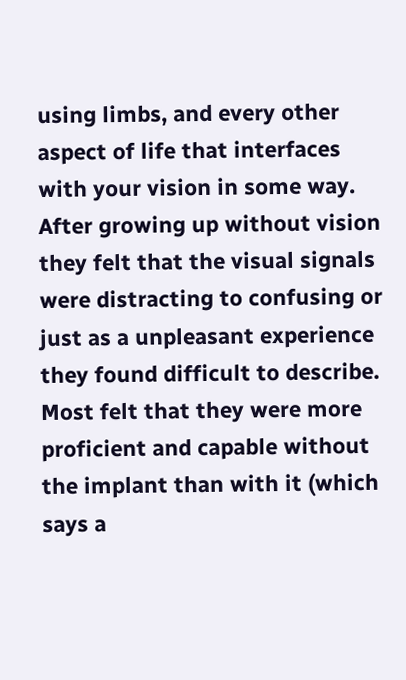using limbs, and every other aspect of life that interfaces with your vision in some way. After growing up without vision they felt that the visual signals were distracting to confusing or just as a unpleasant experience they found difficult to describe. Most felt that they were more proficient and capable without the implant than with it (which says a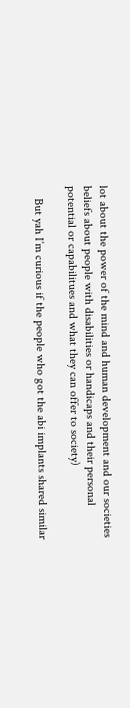lot about the power of the mind and human development and our societies beliefs about people with disabilities or handicaps and their personal potential or capabilitues and what they can offer to society)

    But yah I’m curious if the people who got the abi implants shared similar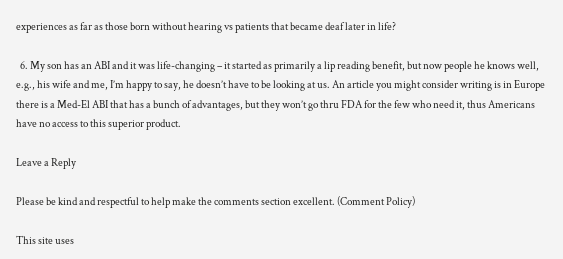experiences as far as those born without hearing vs patients that became deaf later in life?

  6. My son has an ABI and it was life-changing – it started as primarily a lip reading benefit, but now people he knows well, e.g., his wife and me, I’m happy to say, he doesn’t have to be looking at us. An article you might consider writing is in Europe there is a Med-El ABI that has a bunch of advantages, but they won’t go thru FDA for the few who need it, thus Americans have no access to this superior product.

Leave a Reply

Please be kind and respectful to help make the comments section excellent. (Comment Policy)

This site uses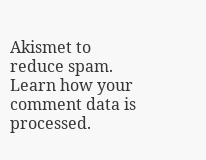Akismet to reduce spam. Learn how your comment data is processed.